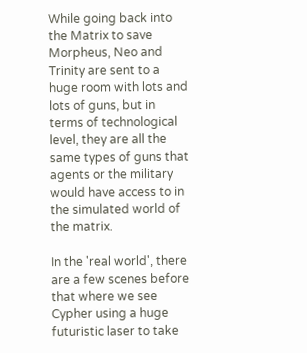While going back into the Matrix to save Morpheus, Neo and Trinity are sent to a huge room with lots and lots of guns, but in terms of technological level, they are all the same types of guns that agents or the military would have access to in the simulated world of the matrix.

In the 'real world', there are a few scenes before that where we see Cypher using a huge futuristic laser to take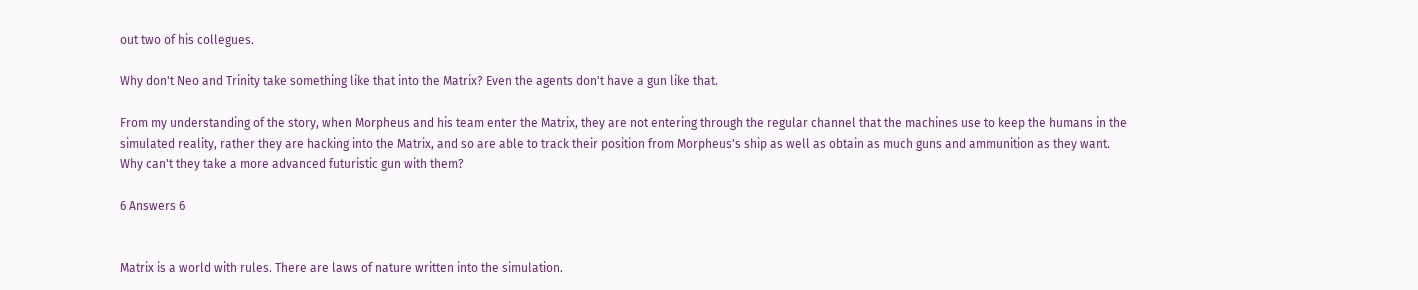out two of his collegues.

Why don't Neo and Trinity take something like that into the Matrix? Even the agents don't have a gun like that.

From my understanding of the story, when Morpheus and his team enter the Matrix, they are not entering through the regular channel that the machines use to keep the humans in the simulated reality, rather they are hacking into the Matrix, and so are able to track their position from Morpheus's ship as well as obtain as much guns and ammunition as they want. Why can't they take a more advanced futuristic gun with them?

6 Answers 6


Matrix is a world with rules. There are laws of nature written into the simulation.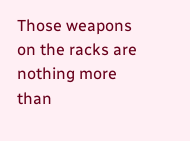Those weapons on the racks are nothing more than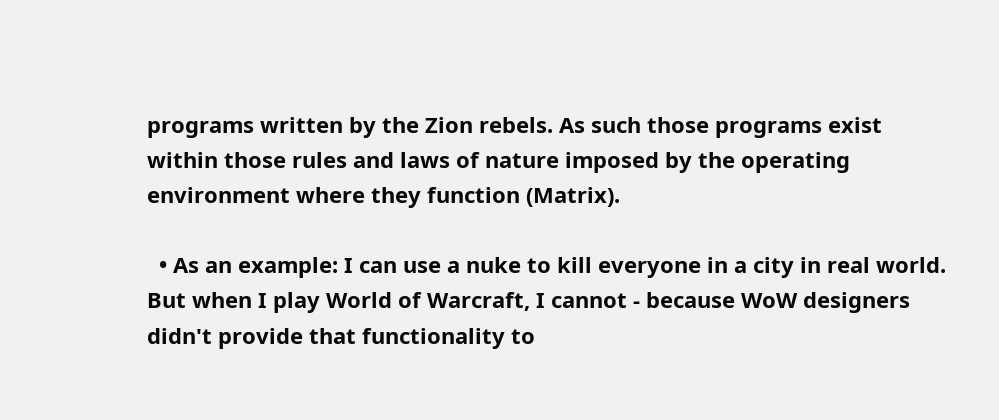programs written by the Zion rebels. As such those programs exist within those rules and laws of nature imposed by the operating environment where they function (Matrix).

  • As an example: I can use a nuke to kill everyone in a city in real world. But when I play World of Warcraft, I cannot - because WoW designers didn't provide that functionality to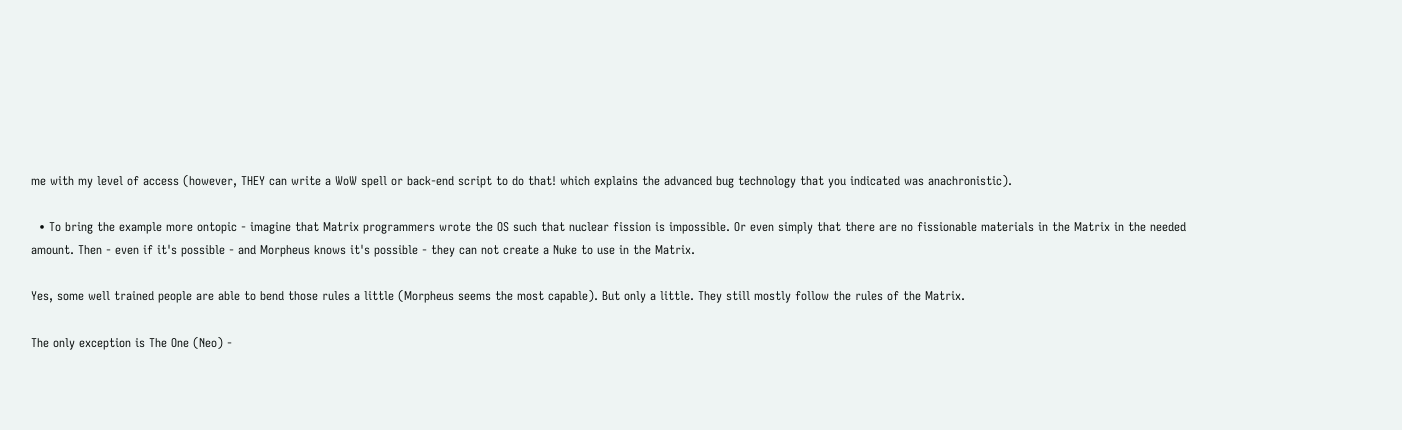me with my level of access (however, THEY can write a WoW spell or back-end script to do that! which explains the advanced bug technology that you indicated was anachronistic).

  • To bring the example more ontopic - imagine that Matrix programmers wrote the OS such that nuclear fission is impossible. Or even simply that there are no fissionable materials in the Matrix in the needed amount. Then - even if it's possible - and Morpheus knows it's possible - they can not create a Nuke to use in the Matrix.

Yes, some well trained people are able to bend those rules a little (Morpheus seems the most capable). But only a little. They still mostly follow the rules of the Matrix.

The only exception is The One (Neo) -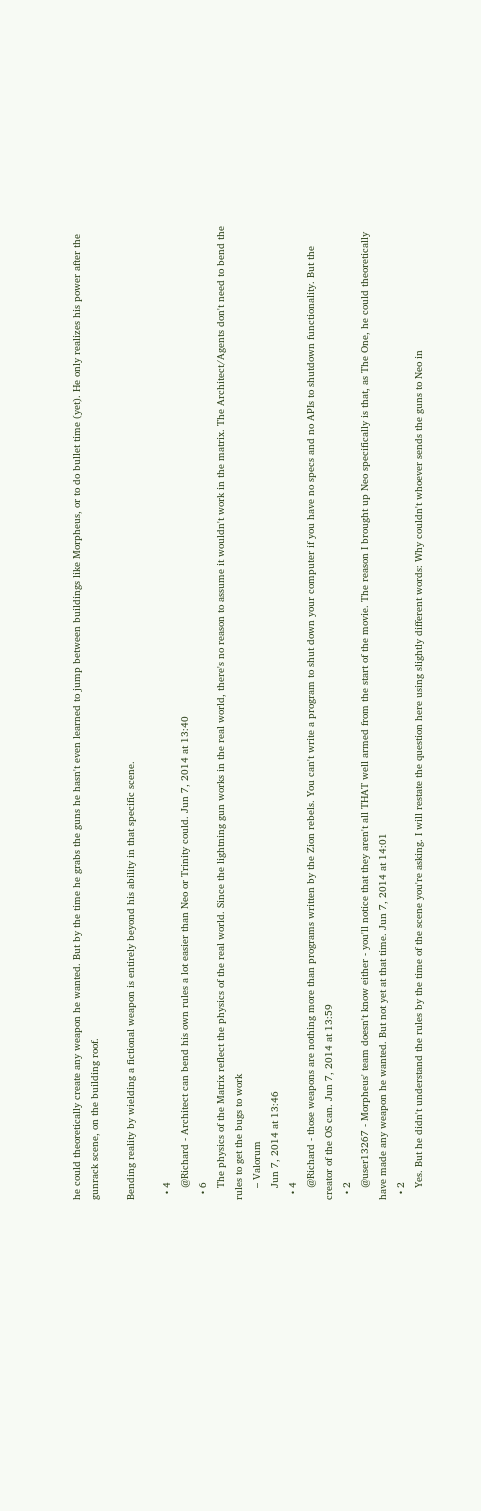he could theoretically create any weapon he wanted. But by the time he grabs the guns he hasn't even learned to jump between buildings like Morpheus, or to do bullet time (yet). He only realizes his power after the gunrack scene, on the building roof.

Bending reality by wielding a fictional weapon is entirely beyond his ability in that specific scene.

  • 4
    @Richard - Architect can bend his own rules a lot easier than Neo or Trinity could. Jun 7, 2014 at 13:40
  • 6
    The physics of the Matrix reflect the physics of the real world. Since the lightning gun works in the real world, there's no reason to assume it wouldn't work in the matrix. The Architect/Agents don't need to bend the rules to get the bugs to work
    – Valorum
    Jun 7, 2014 at 13:46
  • 4
    @Richard - those weapons are nothing more than programs written by the Zion rebels. You can't write a program to shut down your computer if you have no specs and no APIs to shutdown functionality. But the creator of the OS can. Jun 7, 2014 at 13:59
  • 2
    @user13267 - Morpheus' team doesn't know either - you'll notice that they aren't all THAT well armed from the start of the movie. The reason I brought up Neo specifically is that, as The One, he could theoretically have made any weapon he wanted. But not yet at that time. Jun 7, 2014 at 14:01
  • 2
    Yes. But he didn't understand the rules by the time of the scene you're asking. I will restate the question here using slightly different words: Why couldn't whoever sends the guns to Neo in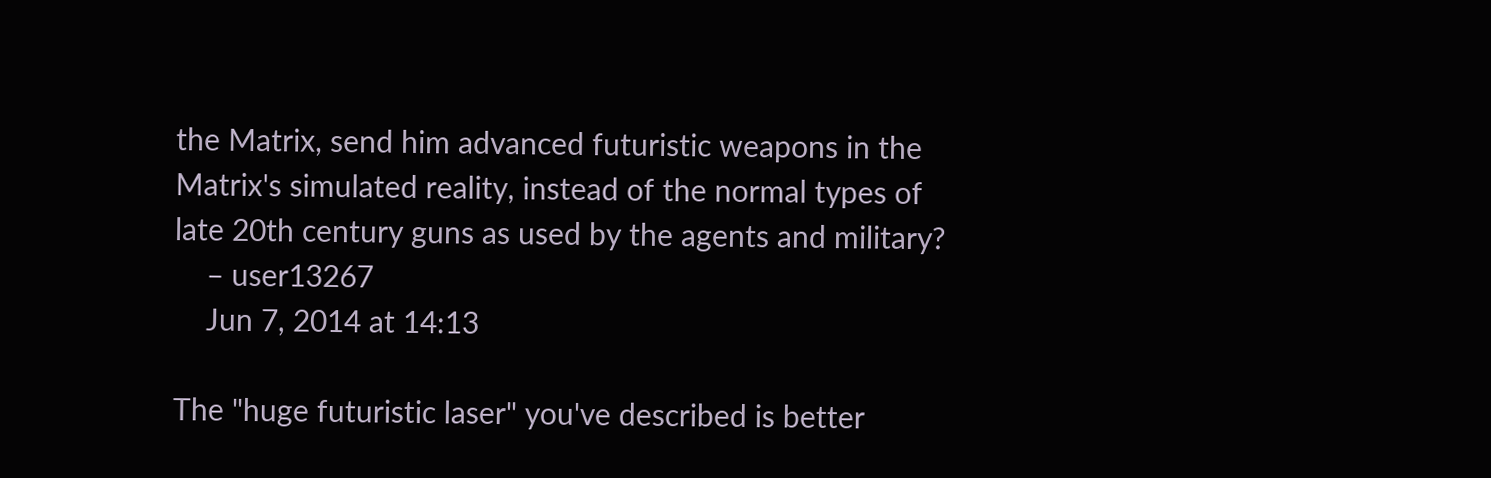the Matrix, send him advanced futuristic weapons in the Matrix's simulated reality, instead of the normal types of late 20th century guns as used by the agents and military?
    – user13267
    Jun 7, 2014 at 14:13

The "huge futuristic laser" you've described is better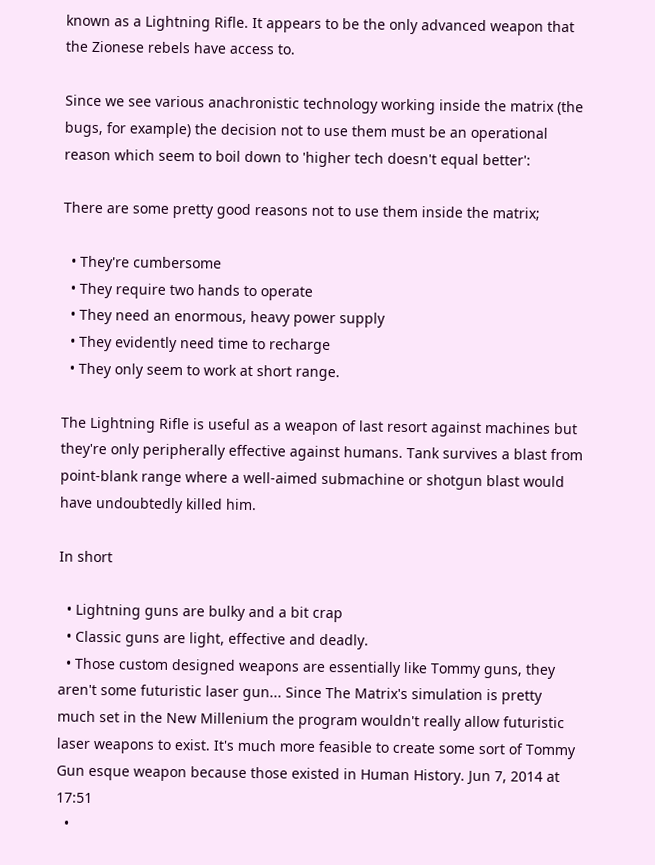known as a Lightning Rifle. It appears to be the only advanced weapon that the Zionese rebels have access to.

Since we see various anachronistic technology working inside the matrix (the bugs, for example) the decision not to use them must be an operational reason which seem to boil down to 'higher tech doesn't equal better':

There are some pretty good reasons not to use them inside the matrix;

  • They're cumbersome
  • They require two hands to operate
  • They need an enormous, heavy power supply
  • They evidently need time to recharge
  • They only seem to work at short range.

The Lightning Rifle is useful as a weapon of last resort against machines but they're only peripherally effective against humans. Tank survives a blast from point-blank range where a well-aimed submachine or shotgun blast would have undoubtedly killed him.

In short

  • Lightning guns are bulky and a bit crap
  • Classic guns are light, effective and deadly.
  • Those custom designed weapons are essentially like Tommy guns, they aren't some futuristic laser gun... Since The Matrix's simulation is pretty much set in the New Millenium the program wouldn't really allow futuristic laser weapons to exist. It's much more feasible to create some sort of Tommy Gun esque weapon because those existed in Human History. Jun 7, 2014 at 17:51
  •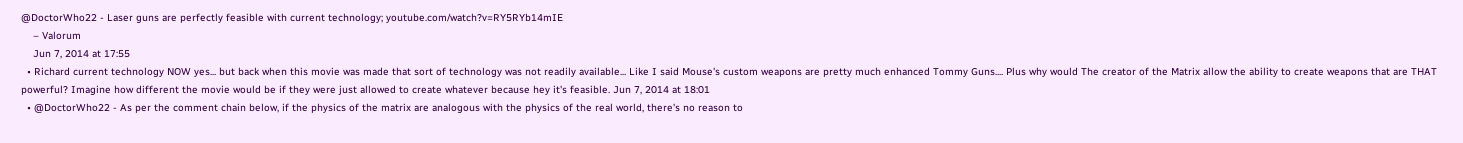@DoctorWho22 - Laser guns are perfectly feasible with current technology; youtube.com/watch?v=RY5RYb14mIE
    – Valorum
    Jun 7, 2014 at 17:55
  • Richard current technology NOW yes... but back when this movie was made that sort of technology was not readily available... Like I said Mouse's custom weapons are pretty much enhanced Tommy Guns.... Plus why would The creator of the Matrix allow the ability to create weapons that are THAT powerful? Imagine how different the movie would be if they were just allowed to create whatever because hey it's feasible. Jun 7, 2014 at 18:01
  • @DoctorWho22 - As per the comment chain below, if the physics of the matrix are analogous with the physics of the real world, there's no reason to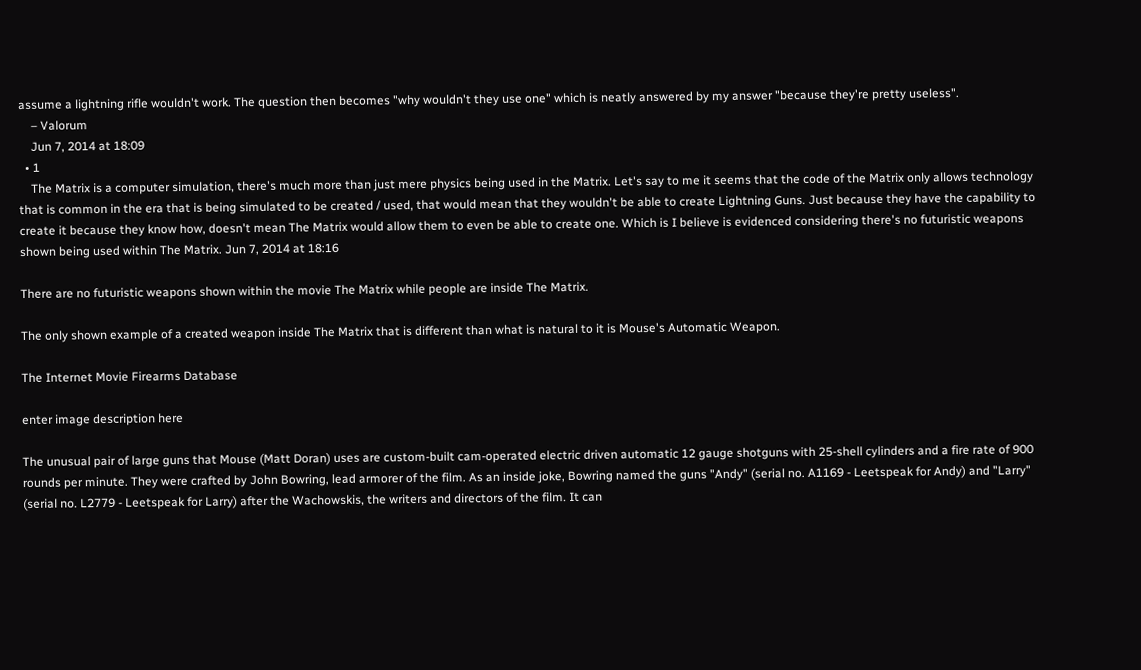assume a lightning rifle wouldn't work. The question then becomes "why wouldn't they use one" which is neatly answered by my answer "because they're pretty useless".
    – Valorum
    Jun 7, 2014 at 18:09
  • 1
    The Matrix is a computer simulation, there's much more than just mere physics being used in the Matrix. Let's say to me it seems that the code of the Matrix only allows technology that is common in the era that is being simulated to be created / used, that would mean that they wouldn't be able to create Lightning Guns. Just because they have the capability to create it because they know how, doesn't mean The Matrix would allow them to even be able to create one. Which is I believe is evidenced considering there's no futuristic weapons shown being used within The Matrix. Jun 7, 2014 at 18:16

There are no futuristic weapons shown within the movie The Matrix while people are inside The Matrix.

The only shown example of a created weapon inside The Matrix that is different than what is natural to it is Mouse's Automatic Weapon.

The Internet Movie Firearms Database

enter image description here

The unusual pair of large guns that Mouse (Matt Doran) uses are custom-built cam-operated electric driven automatic 12 gauge shotguns with 25-shell cylinders and a fire rate of 900 rounds per minute. They were crafted by John Bowring, lead armorer of the film. As an inside joke, Bowring named the guns "Andy" (serial no. A1169 - Leetspeak for Andy) and "Larry" (serial no. L2779 - Leetspeak for Larry) after the Wachowskis, the writers and directors of the film. It can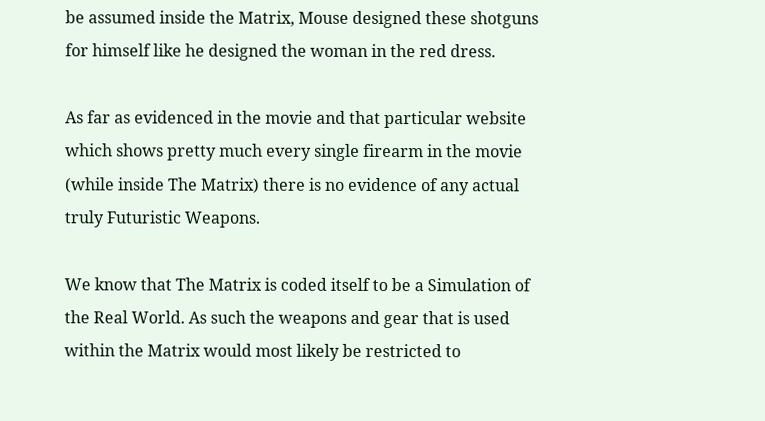be assumed inside the Matrix, Mouse designed these shotguns for himself like he designed the woman in the red dress.

As far as evidenced in the movie and that particular website which shows pretty much every single firearm in the movie (while inside The Matrix) there is no evidence of any actual truly Futuristic Weapons.

We know that The Matrix is coded itself to be a Simulation of the Real World. As such the weapons and gear that is used within the Matrix would most likely be restricted to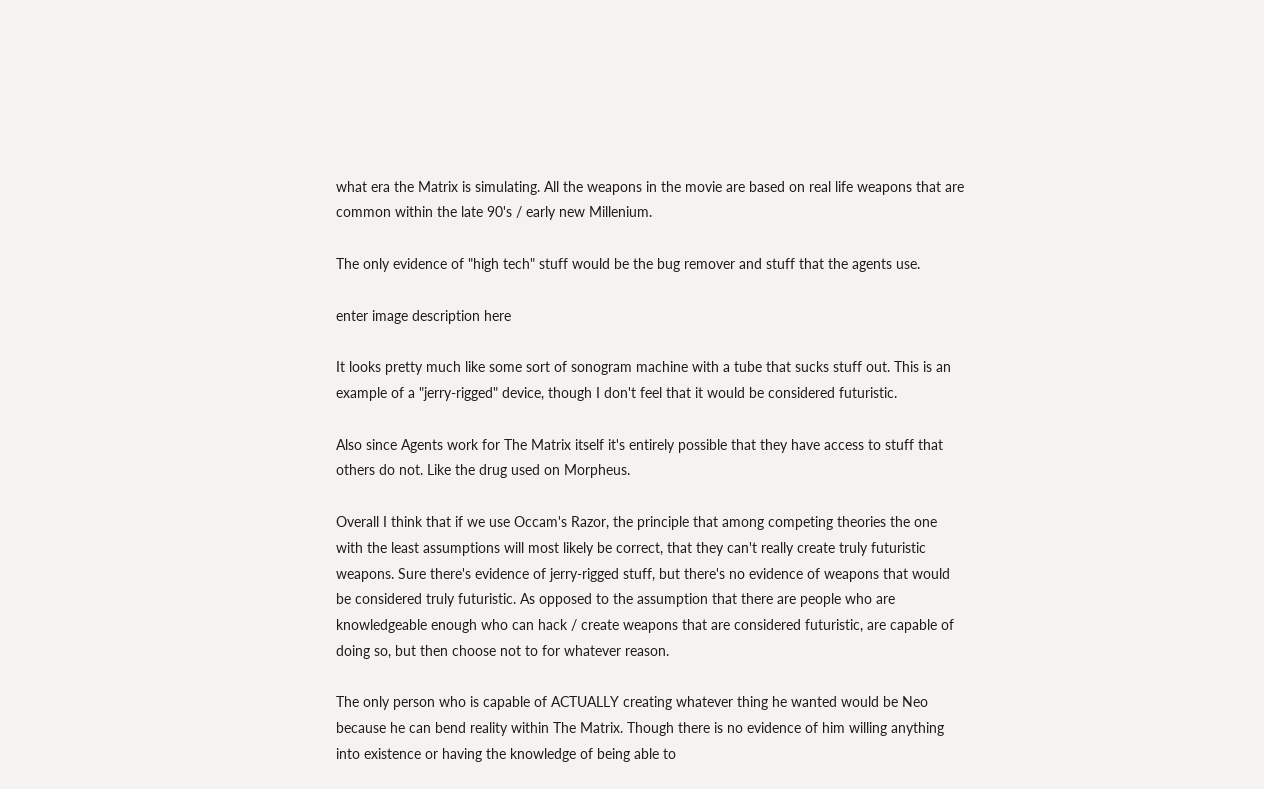what era the Matrix is simulating. All the weapons in the movie are based on real life weapons that are common within the late 90's / early new Millenium.

The only evidence of "high tech" stuff would be the bug remover and stuff that the agents use.

enter image description here

It looks pretty much like some sort of sonogram machine with a tube that sucks stuff out. This is an example of a "jerry-rigged" device, though I don't feel that it would be considered futuristic.

Also since Agents work for The Matrix itself it's entirely possible that they have access to stuff that others do not. Like the drug used on Morpheus.

Overall I think that if we use Occam's Razor, the principle that among competing theories the one with the least assumptions will most likely be correct, that they can't really create truly futuristic weapons. Sure there's evidence of jerry-rigged stuff, but there's no evidence of weapons that would be considered truly futuristic. As opposed to the assumption that there are people who are knowledgeable enough who can hack / create weapons that are considered futuristic, are capable of doing so, but then choose not to for whatever reason.

The only person who is capable of ACTUALLY creating whatever thing he wanted would be Neo because he can bend reality within The Matrix. Though there is no evidence of him willing anything into existence or having the knowledge of being able to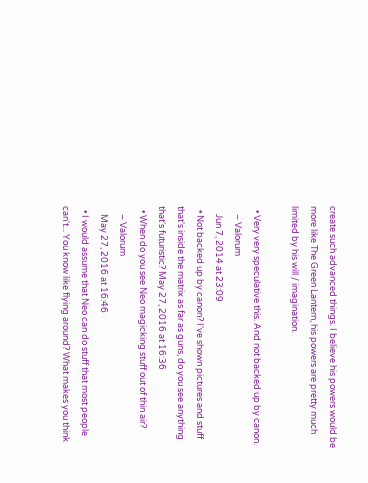create such advanced things. I believe his powers would be more like The Green Lantern, his powers are pretty much limited by his will / imagination.

  • Very very speculative this. And not backed up by canon.
    – Valorum
    Jun 7, 2014 at 23:09
  • Not backed up by canon? I've shown pictures and stuff that's inside the matrix as far as guns, do you see anything that's futuristic? May 27, 2016 at 16:36
  • When do you see Neo magicking stuff out of thin air?
    – Valorum
    May 27, 2016 at 16:46
  • I would assume that Neo can do stuff that most people can't... You know like flying around? What makes you think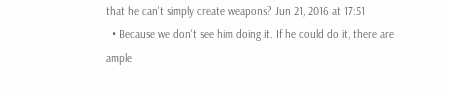that he can't simply create weapons? Jun 21, 2016 at 17:51
  • Because we don't see him doing it. If he could do it, there are ample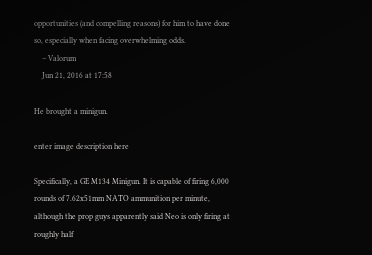opportunities (and compelling reasons) for him to have done so, especially when facing overwhelming odds.
    – Valorum
    Jun 21, 2016 at 17:58

He brought a minigun.

enter image description here

Specifically, a GE M134 Minigun. It is capable of firing 6,000 rounds of 7.62x51mm NATO ammunition per minute, although the prop guys apparently said Neo is only firing at roughly half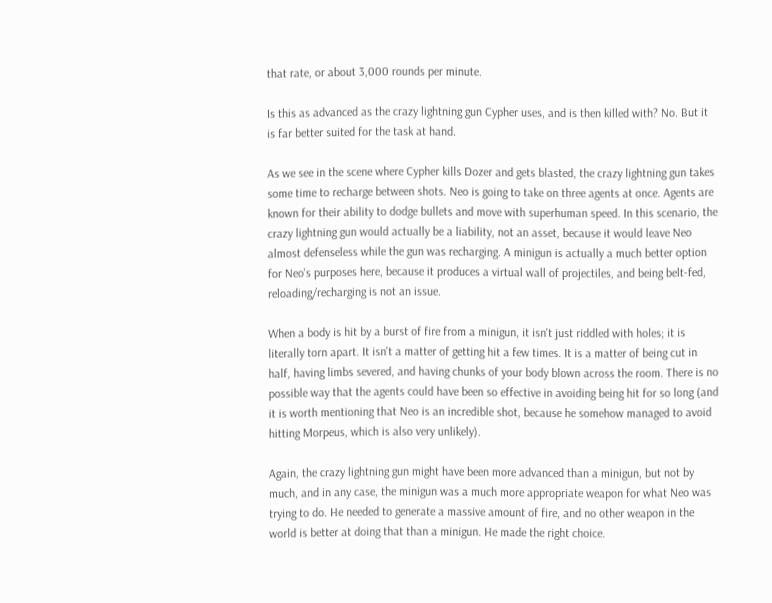that rate, or about 3,000 rounds per minute.

Is this as advanced as the crazy lightning gun Cypher uses, and is then killed with? No. But it is far better suited for the task at hand.

As we see in the scene where Cypher kills Dozer and gets blasted, the crazy lightning gun takes some time to recharge between shots. Neo is going to take on three agents at once. Agents are known for their ability to dodge bullets and move with superhuman speed. In this scenario, the crazy lightning gun would actually be a liability, not an asset, because it would leave Neo almost defenseless while the gun was recharging. A minigun is actually a much better option for Neo's purposes here, because it produces a virtual wall of projectiles, and being belt-fed, reloading/recharging is not an issue.

When a body is hit by a burst of fire from a minigun, it isn't just riddled with holes; it is literally torn apart. It isn't a matter of getting hit a few times. It is a matter of being cut in half, having limbs severed, and having chunks of your body blown across the room. There is no possible way that the agents could have been so effective in avoiding being hit for so long (and it is worth mentioning that Neo is an incredible shot, because he somehow managed to avoid hitting Morpeus, which is also very unlikely).

Again, the crazy lightning gun might have been more advanced than a minigun, but not by much, and in any case, the minigun was a much more appropriate weapon for what Neo was trying to do. He needed to generate a massive amount of fire, and no other weapon in the world is better at doing that than a minigun. He made the right choice.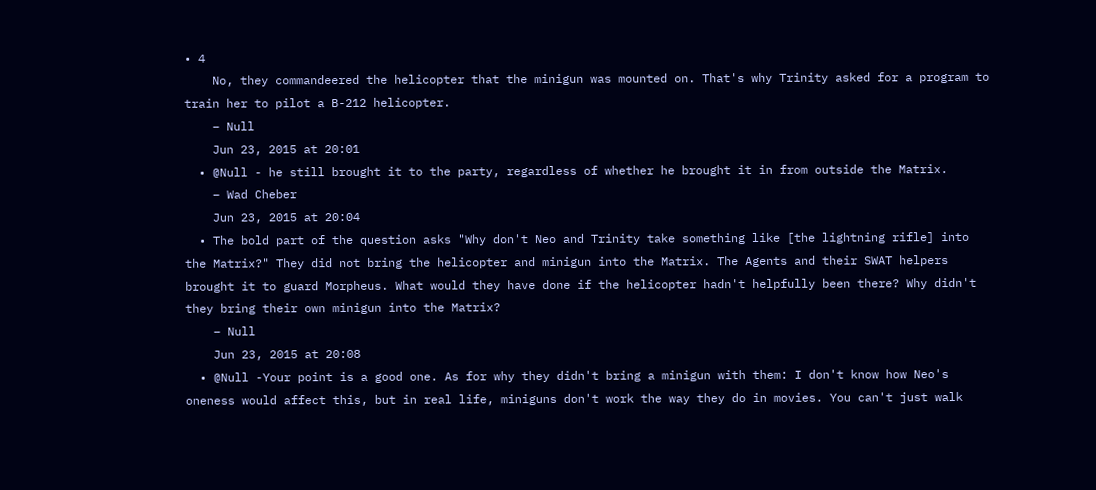• 4
    No, they commandeered the helicopter that the minigun was mounted on. That's why Trinity asked for a program to train her to pilot a B-212 helicopter.
    – Null
    Jun 23, 2015 at 20:01
  • @Null - he still brought it to the party, regardless of whether he brought it in from outside the Matrix.
    – Wad Cheber
    Jun 23, 2015 at 20:04
  • The bold part of the question asks "Why don't Neo and Trinity take something like [the lightning rifle] into the Matrix?" They did not bring the helicopter and minigun into the Matrix. The Agents and their SWAT helpers brought it to guard Morpheus. What would they have done if the helicopter hadn't helpfully been there? Why didn't they bring their own minigun into the Matrix?
    – Null
    Jun 23, 2015 at 20:08
  • @Null -Your point is a good one. As for why they didn't bring a minigun with them: I don't know how Neo's oneness would affect this, but in real life, miniguns don't work the way they do in movies. You can't just walk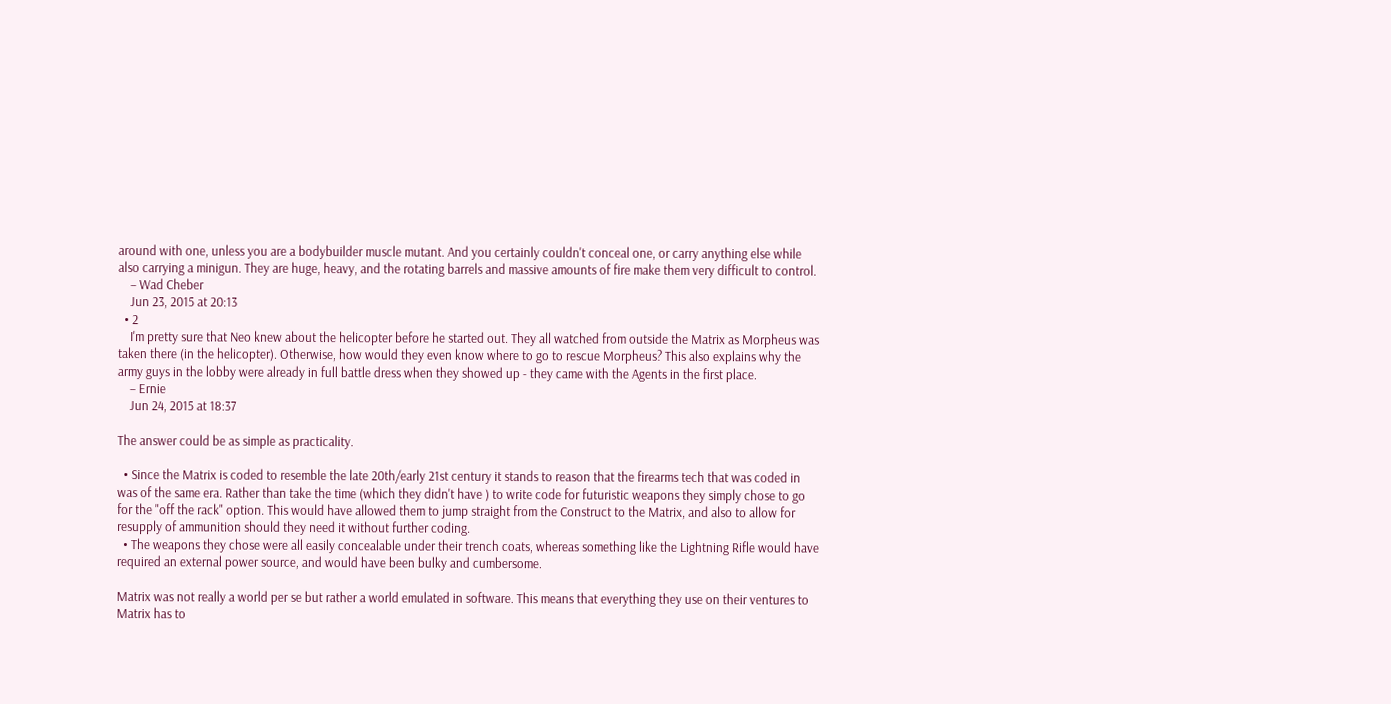around with one, unless you are a bodybuilder muscle mutant. And you certainly couldn't conceal one, or carry anything else while also carrying a minigun. They are huge, heavy, and the rotating barrels and massive amounts of fire make them very difficult to control.
    – Wad Cheber
    Jun 23, 2015 at 20:13
  • 2
    I'm pretty sure that Neo knew about the helicopter before he started out. They all watched from outside the Matrix as Morpheus was taken there (in the helicopter). Otherwise, how would they even know where to go to rescue Morpheus? This also explains why the army guys in the lobby were already in full battle dress when they showed up - they came with the Agents in the first place.
    – Ernie
    Jun 24, 2015 at 18:37

The answer could be as simple as practicality.

  • Since the Matrix is coded to resemble the late 20th/early 21st century it stands to reason that the firearms tech that was coded in was of the same era. Rather than take the time (which they didn't have ) to write code for futuristic weapons they simply chose to go for the "off the rack" option. This would have allowed them to jump straight from the Construct to the Matrix, and also to allow for resupply of ammunition should they need it without further coding.
  • The weapons they chose were all easily concealable under their trench coats, whereas something like the Lightning Rifle would have required an external power source, and would have been bulky and cumbersome.

Matrix was not really a world per se but rather a world emulated in software. This means that everything they use on their ventures to Matrix has to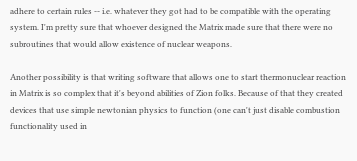adhere to certain rules -- i.e. whatever they got had to be compatible with the operating system. I'm pretty sure that whoever designed the Matrix made sure that there were no subroutines that would allow existence of nuclear weapons.

Another possibility is that writing software that allows one to start thermonuclear reaction in Matrix is so complex that it's beyond abilities of Zion folks. Because of that they created devices that use simple newtonian physics to function (one can't just disable combustion functionality used in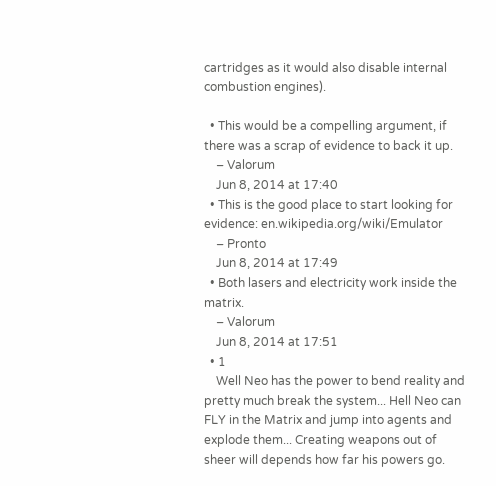cartridges as it would also disable internal combustion engines).

  • This would be a compelling argument, if there was a scrap of evidence to back it up.
    – Valorum
    Jun 8, 2014 at 17:40
  • This is the good place to start looking for evidence: en.wikipedia.org/wiki/Emulator
    – Pronto
    Jun 8, 2014 at 17:49
  • Both lasers and electricity work inside the matrix.
    – Valorum
    Jun 8, 2014 at 17:51
  • 1
    Well Neo has the power to bend reality and pretty much break the system... Hell Neo can FLY in the Matrix and jump into agents and explode them... Creating weapons out of sheer will depends how far his powers go.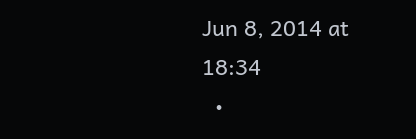Jun 8, 2014 at 18:34
  •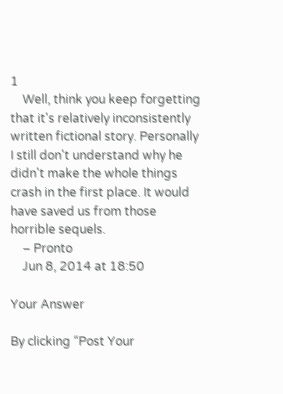1
    Well, think you keep forgetting that it's relatively inconsistently written fictional story. Personally I still don't understand why he didn't make the whole things crash in the first place. It would have saved us from those horrible sequels.
    – Pronto
    Jun 8, 2014 at 18:50

Your Answer

By clicking “Post Your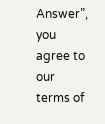Answer”, you agree to our terms of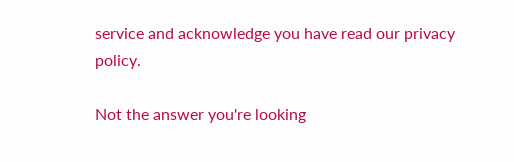service and acknowledge you have read our privacy policy.

Not the answer you're looking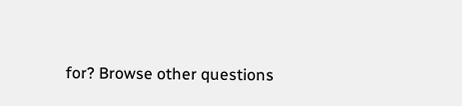for? Browse other questions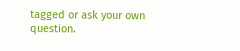tagged or ask your own question.